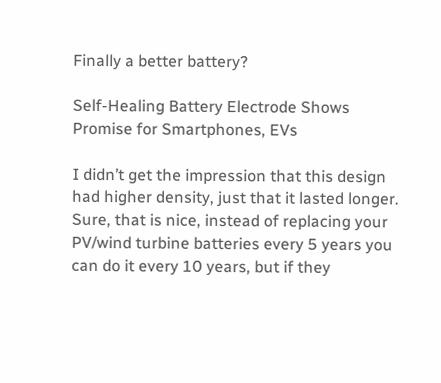Finally a better battery?

Self-Healing Battery Electrode Shows Promise for Smartphones, EVs

I didn’t get the impression that this design had higher density, just that it lasted longer. Sure, that is nice, instead of replacing your PV/wind turbine batteries every 5 years you can do it every 10 years, but if they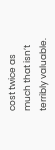cost twice as much that isn’t terribly valuable.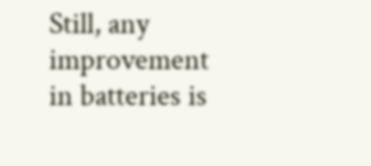Still, any improvement in batteries is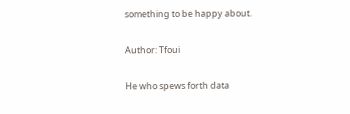something to be happy about.

Author: Tfoui

He who spews forth data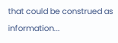that could be construed as information...